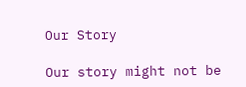Our Story

Our story might not be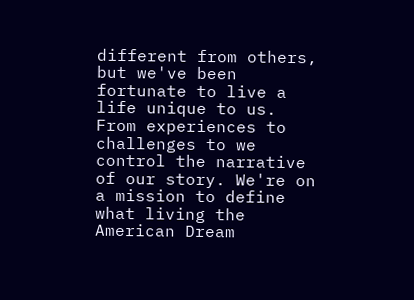different from others, but we've been fortunate to live a life unique to us. From experiences to challenges to we control the narrative of our story. We're on a mission to define what living the American Dream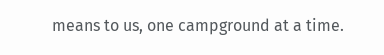means to us, one campground at a time.